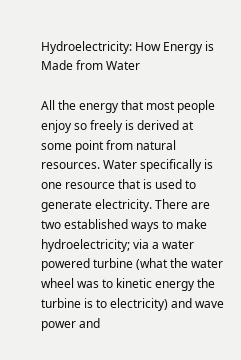Hydroelectricity: How Energy is Made from Water

All the energy that most people enjoy so freely is derived at some point from natural resources. Water specifically is one resource that is used to generate electricity. There are two established ways to make hydroelectricity; via a water powered turbine (what the water wheel was to kinetic energy the turbine is to electricity) and wave power and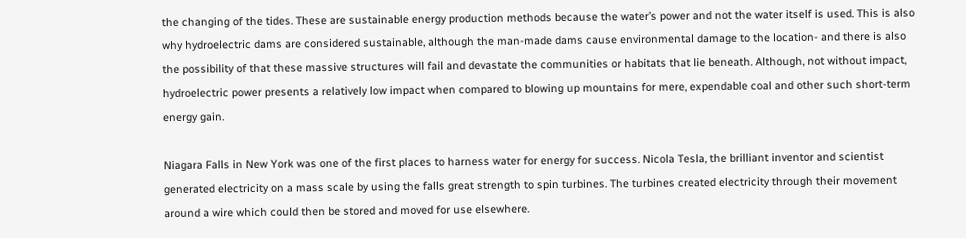the changing of the tides. These are sustainable energy production methods because the water’s power and not the water itself is used. This is also why hydroelectric dams are considered sustainable, although the man-made dams cause environmental damage to the location- and there is also the possibility of that these massive structures will fail and devastate the communities or habitats that lie beneath. Although, not without impact, hydroelectric power presents a relatively low impact when compared to blowing up mountains for mere, expendable coal and other such short-term energy gain.

Niagara Falls in New York was one of the first places to harness water for energy for success. Nicola Tesla, the brilliant inventor and scientist generated electricity on a mass scale by using the falls great strength to spin turbines. The turbines created electricity through their movement around a wire which could then be stored and moved for use elsewhere.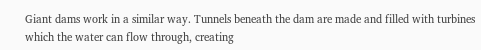Giant dams work in a similar way. Tunnels beneath the dam are made and filled with turbines which the water can flow through, creating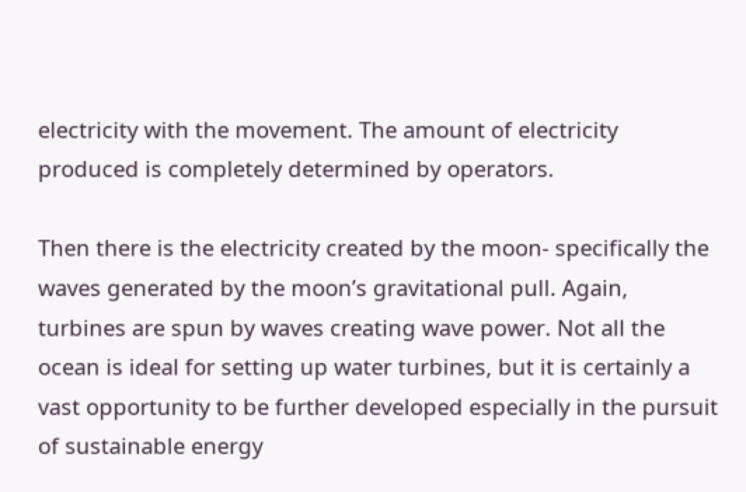electricity with the movement. The amount of electricity produced is completely determined by operators.

Then there is the electricity created by the moon- specifically the waves generated by the moon’s gravitational pull. Again, turbines are spun by waves creating wave power. Not all the ocean is ideal for setting up water turbines, but it is certainly a vast opportunity to be further developed especially in the pursuit of sustainable energy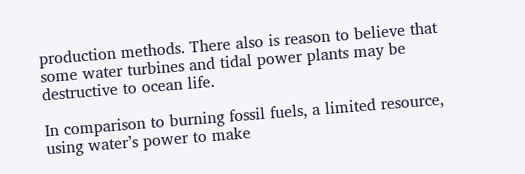production methods. There also is reason to believe that some water turbines and tidal power plants may be destructive to ocean life.

In comparison to burning fossil fuels, a limited resource, using water’s power to make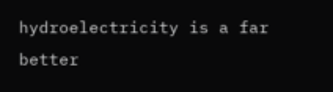hydroelectricity is a far better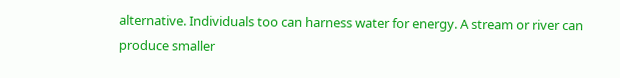alternative. Individuals too can harness water for energy. A stream or river can produce smaller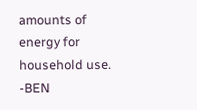amounts of energy for household use. -BEN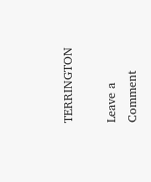TERRINGTON

Leave a Comment